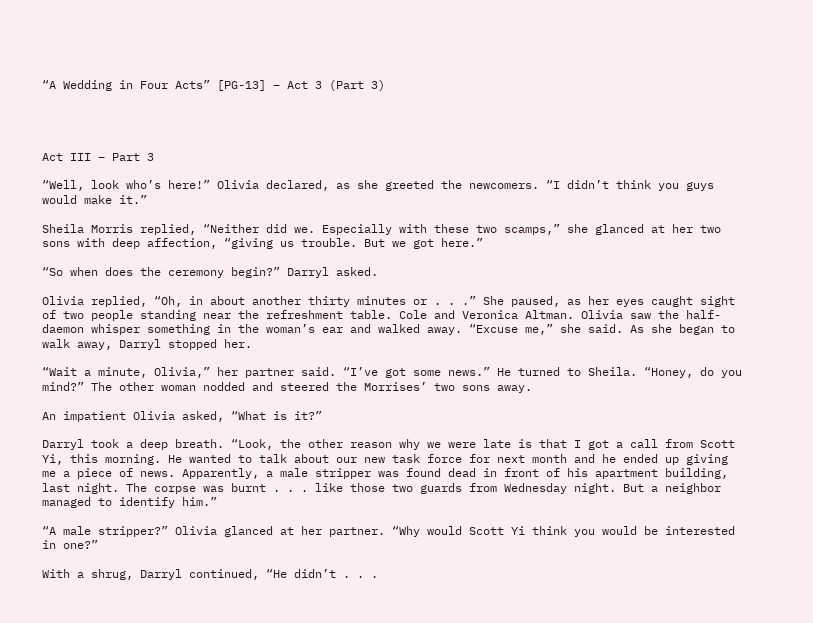“A Wedding in Four Acts” [PG-13] – Act 3 (Part 3)




Act III – Part 3

“Well, look who’s here!” Olivia declared, as she greeted the newcomers. “I didn’t think you guys would make it.”

Sheila Morris replied, “Neither did we. Especially with these two scamps,” she glanced at her two sons with deep affection, “giving us trouble. But we got here.”

“So when does the ceremony begin?” Darryl asked.

Olivia replied, “Oh, in about another thirty minutes or . . .” She paused, as her eyes caught sight of two people standing near the refreshment table. Cole and Veronica Altman. Olivia saw the half-daemon whisper something in the woman’s ear and walked away. “Excuse me,” she said. As she began to walk away, Darryl stopped her.

“Wait a minute, Olivia,” her partner said. “I’ve got some news.” He turned to Sheila. “Honey, do you mind?” The other woman nodded and steered the Morrises’ two sons away.

An impatient Olivia asked, “What is it?”

Darryl took a deep breath. “Look, the other reason why we were late is that I got a call from Scott Yi, this morning. He wanted to talk about our new task force for next month and he ended up giving me a piece of news. Apparently, a male stripper was found dead in front of his apartment building, last night. The corpse was burnt . . . like those two guards from Wednesday night. But a neighbor managed to identify him.”

“A male stripper?” Olivia glanced at her partner. “Why would Scott Yi think you would be interested in one?”

With a shrug, Darryl continued, “He didn’t . . .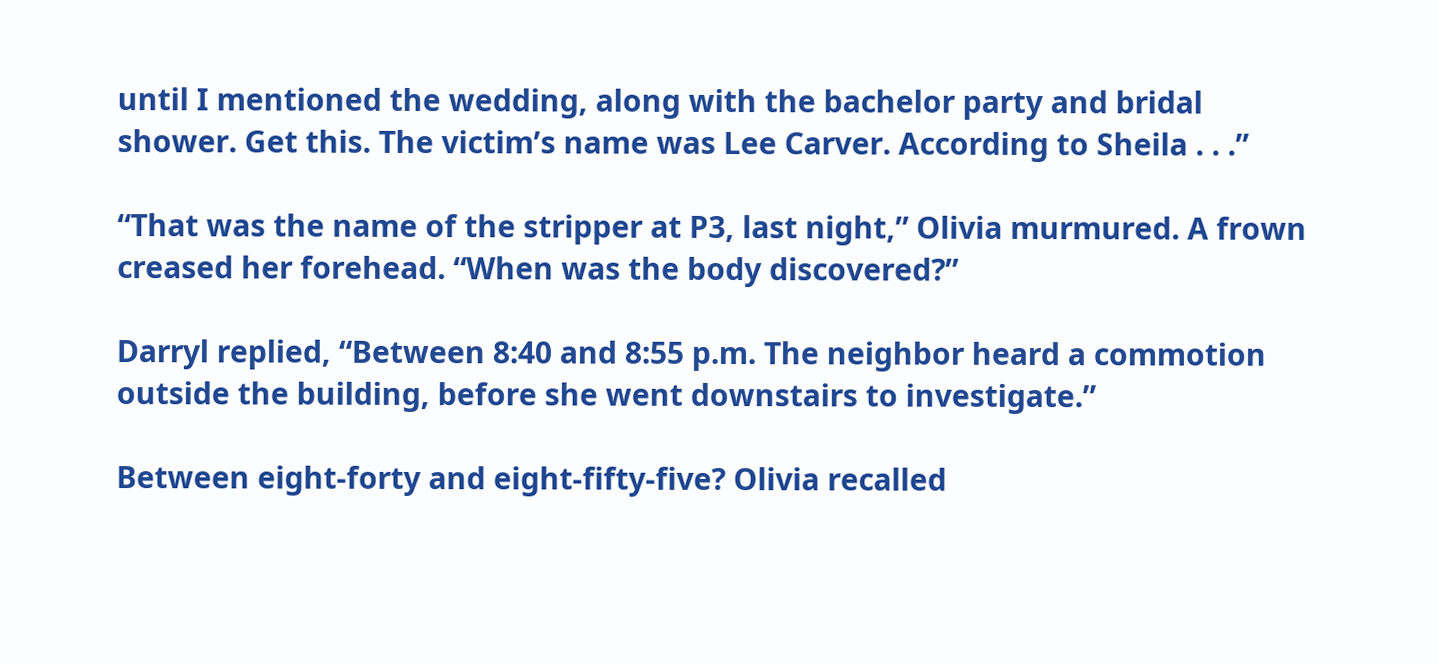until I mentioned the wedding, along with the bachelor party and bridal shower. Get this. The victim’s name was Lee Carver. According to Sheila . . .”

“That was the name of the stripper at P3, last night,” Olivia murmured. A frown creased her forehead. “When was the body discovered?”

Darryl replied, “Between 8:40 and 8:55 p.m. The neighbor heard a commotion outside the building, before she went downstairs to investigate.”

Between eight-forty and eight-fifty-five? Olivia recalled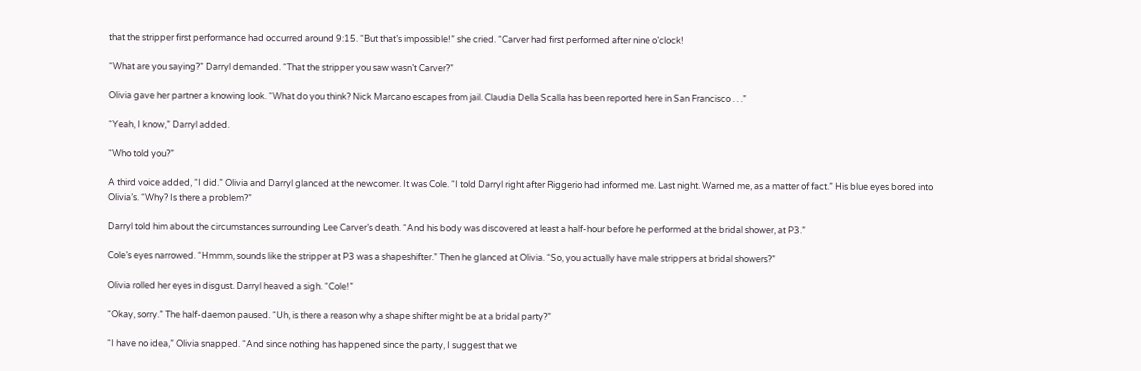that the stripper first performance had occurred around 9:15. “But that’s impossible!” she cried. “Carver had first performed after nine o’clock!

“What are you saying?” Darryl demanded. “That the stripper you saw wasn’t Carver?”

Olivia gave her partner a knowing look. “What do you think? Nick Marcano escapes from jail. Claudia Della Scalla has been reported here in San Francisco . . .”

“Yeah, I know,” Darryl added.

“Who told you?”

A third voice added, “I did.” Olivia and Darryl glanced at the newcomer. It was Cole. “I told Darryl right after Riggerio had informed me. Last night. Warned me, as a matter of fact.” His blue eyes bored into Olivia’s. “Why? Is there a problem?”

Darryl told him about the circumstances surrounding Lee Carver’s death. “And his body was discovered at least a half-hour before he performed at the bridal shower, at P3.”

Cole’s eyes narrowed. “Hmmm, sounds like the stripper at P3 was a shapeshifter.” Then he glanced at Olivia. “So, you actually have male strippers at bridal showers?”

Olivia rolled her eyes in disgust. Darryl heaved a sigh. “Cole!”

“Okay, sorry.” The half-daemon paused. “Uh, is there a reason why a shape shifter might be at a bridal party?”

“I have no idea,” Olivia snapped. “And since nothing has happened since the party, I suggest that we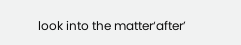look into the matter‘after’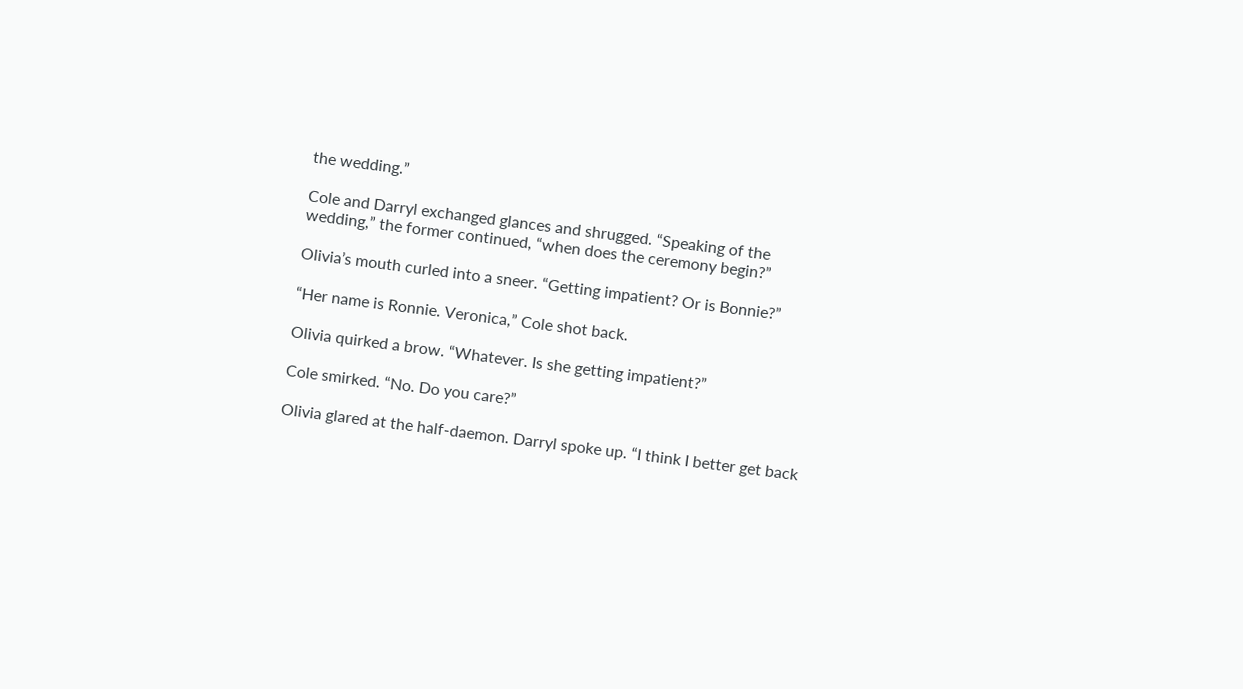the wedding.”

Cole and Darryl exchanged glances and shrugged. “Speaking of the wedding,” the former continued, “when does the ceremony begin?”

Olivia’s mouth curled into a sneer. “Getting impatient? Or is Bonnie?”

“Her name is Ronnie. Veronica,” Cole shot back.

Olivia quirked a brow. “Whatever. Is she getting impatient?”

Cole smirked. “No. Do you care?”

Olivia glared at the half-daemon. Darryl spoke up. “I think I better get back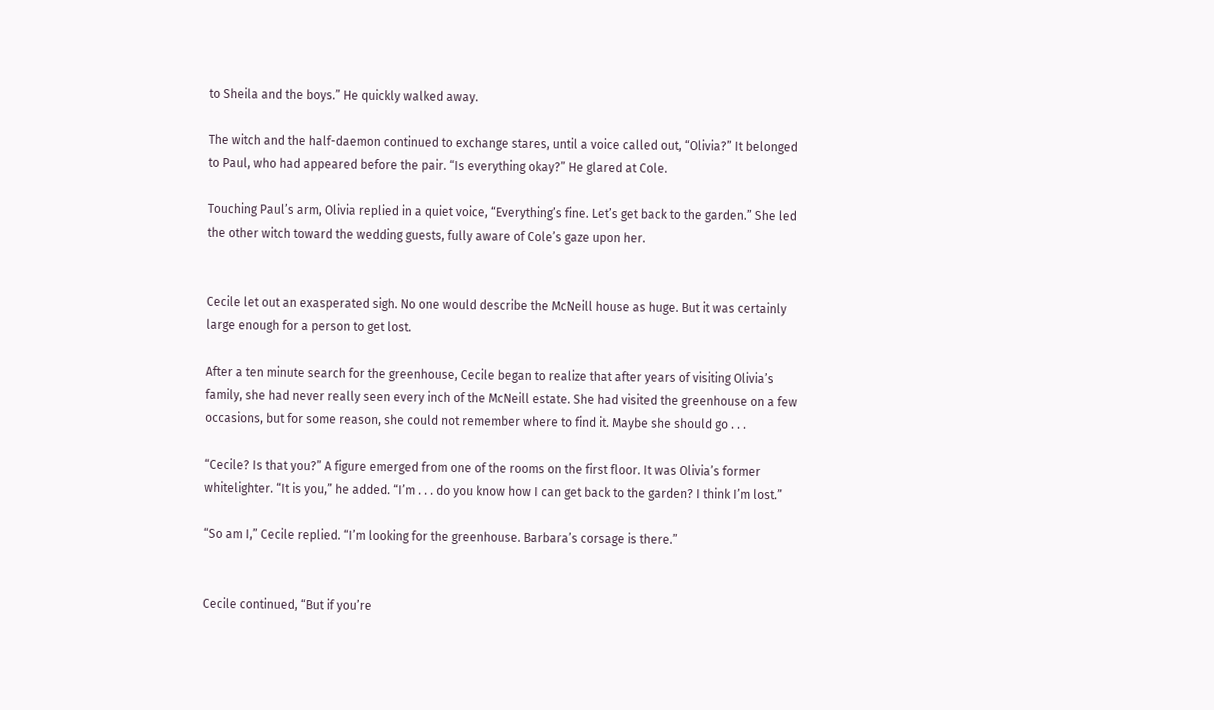to Sheila and the boys.” He quickly walked away.

The witch and the half-daemon continued to exchange stares, until a voice called out, “Olivia?” It belonged to Paul, who had appeared before the pair. “Is everything okay?” He glared at Cole.

Touching Paul’s arm, Olivia replied in a quiet voice, “Everything’s fine. Let’s get back to the garden.” She led the other witch toward the wedding guests, fully aware of Cole’s gaze upon her.


Cecile let out an exasperated sigh. No one would describe the McNeill house as huge. But it was certainly large enough for a person to get lost.

After a ten minute search for the greenhouse, Cecile began to realize that after years of visiting Olivia’s family, she had never really seen every inch of the McNeill estate. She had visited the greenhouse on a few occasions, but for some reason, she could not remember where to find it. Maybe she should go . . .

“Cecile? Is that you?” A figure emerged from one of the rooms on the first floor. It was Olivia’s former whitelighter. “It is you,” he added. “I’m . . . do you know how I can get back to the garden? I think I’m lost.”

“So am I,” Cecile replied. “I’m looking for the greenhouse. Barbara’s corsage is there.”


Cecile continued, “But if you’re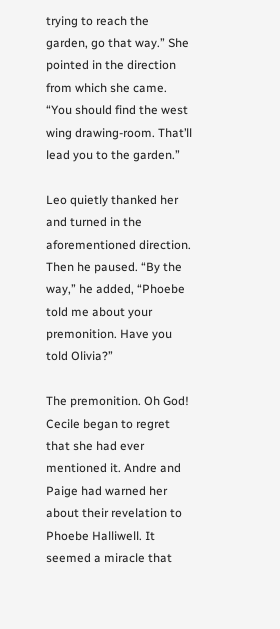trying to reach the garden, go that way.” She pointed in the direction from which she came. “You should find the west wing drawing-room. That’ll lead you to the garden.”

Leo quietly thanked her and turned in the aforementioned direction. Then he paused. “By the way,” he added, “Phoebe told me about your premonition. Have you told Olivia?”

The premonition. Oh God! Cecile began to regret that she had ever mentioned it. Andre and Paige had warned her about their revelation to Phoebe Halliwell. It seemed a miracle that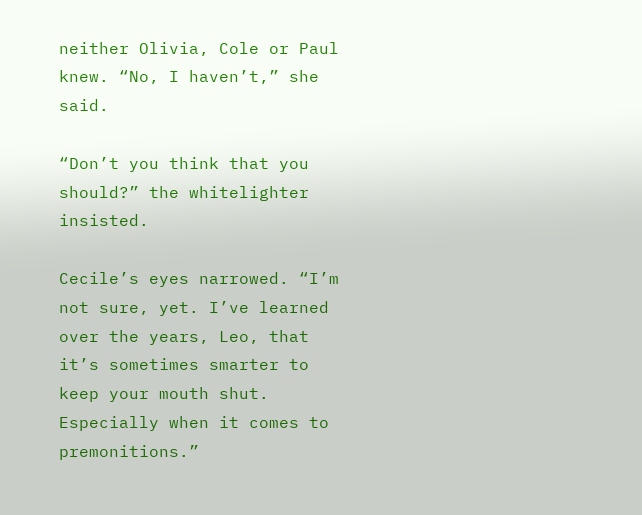neither Olivia, Cole or Paul knew. “No, I haven’t,” she said.

“Don’t you think that you should?” the whitelighter insisted.

Cecile’s eyes narrowed. “I’m not sure, yet. I’ve learned over the years, Leo, that it’s sometimes smarter to keep your mouth shut. Especially when it comes to premonitions.”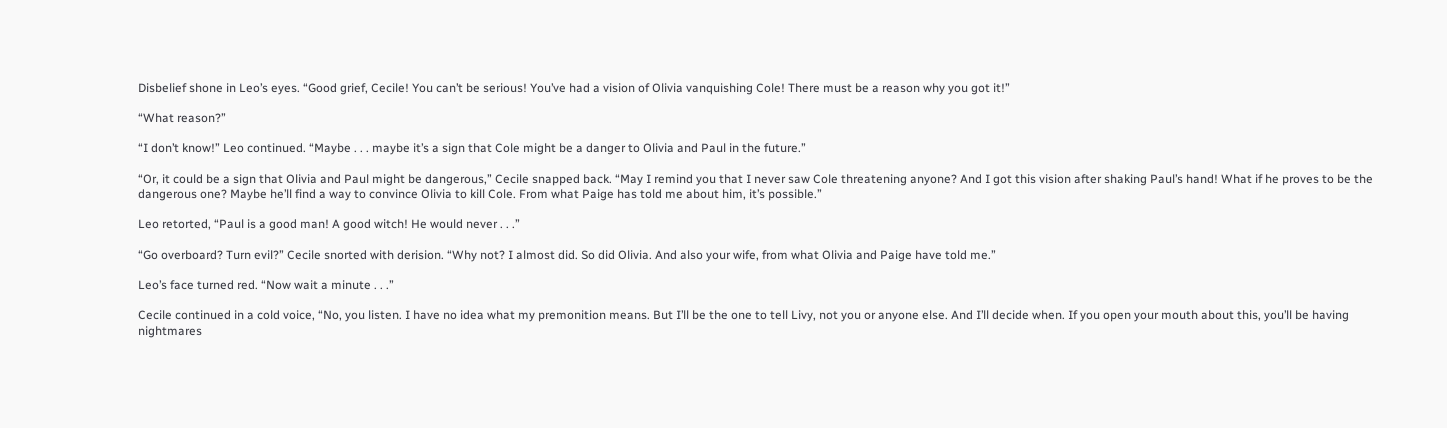Disbelief shone in Leo’s eyes. “Good grief, Cecile! You can’t be serious! You’ve had a vision of Olivia vanquishing Cole! There must be a reason why you got it!”

“What reason?”

“I don’t know!” Leo continued. “Maybe . . . maybe it’s a sign that Cole might be a danger to Olivia and Paul in the future.”

“Or, it could be a sign that Olivia and Paul might be dangerous,” Cecile snapped back. “May I remind you that I never saw Cole threatening anyone? And I got this vision after shaking Paul’s hand! What if he proves to be the dangerous one? Maybe he’ll find a way to convince Olivia to kill Cole. From what Paige has told me about him, it’s possible.”

Leo retorted, “Paul is a good man! A good witch! He would never . . .”

“Go overboard? Turn evil?” Cecile snorted with derision. “Why not? I almost did. So did Olivia. And also your wife, from what Olivia and Paige have told me.”

Leo’s face turned red. “Now wait a minute . . .”

Cecile continued in a cold voice, “No, you listen. I have no idea what my premonition means. But I’ll be the one to tell Livy, not you or anyone else. And I’ll decide when. If you open your mouth about this, you’ll be having nightmares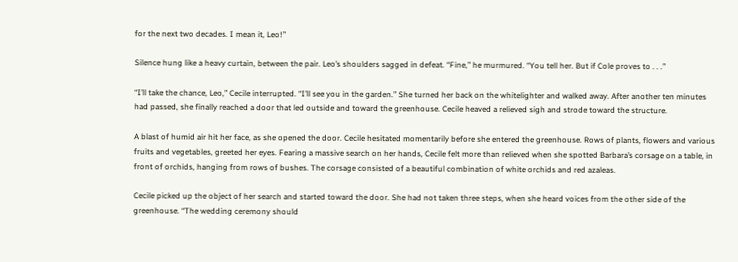for the next two decades. I mean it, Leo!”

Silence hung like a heavy curtain, between the pair. Leo’s shoulders sagged in defeat. “Fine,” he murmured. “You tell her. But if Cole proves to . . .”

“I’ll take the chance, Leo,” Cecile interrupted. “I’ll see you in the garden.” She turned her back on the whitelighter and walked away. After another ten minutes had passed, she finally reached a door that led outside and toward the greenhouse. Cecile heaved a relieved sigh and strode toward the structure.

A blast of humid air hit her face, as she opened the door. Cecile hesitated momentarily before she entered the greenhouse. Rows of plants, flowers and various fruits and vegetables, greeted her eyes. Fearing a massive search on her hands, Cecile felt more than relieved when she spotted Barbara’s corsage on a table, in front of orchids, hanging from rows of bushes. The corsage consisted of a beautiful combination of white orchids and red azaleas.

Cecile picked up the object of her search and started toward the door. She had not taken three steps, when she heard voices from the other side of the greenhouse. “The wedding ceremony should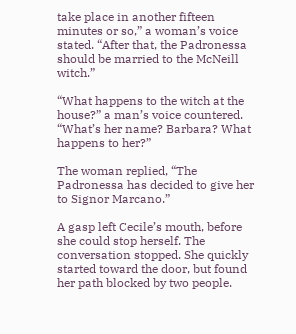take place in another fifteen minutes or so,” a woman’s voice stated. “After that, the Padronessa should be married to the McNeill witch.”

“What happens to the witch at the house?” a man’s voice countered. “What’s her name? Barbara? What happens to her?”

The woman replied, “The Padronessa has decided to give her to Signor Marcano.”

A gasp left Cecile’s mouth, before she could stop herself. The conversation stopped. She quickly started toward the door, but found her path blocked by two people.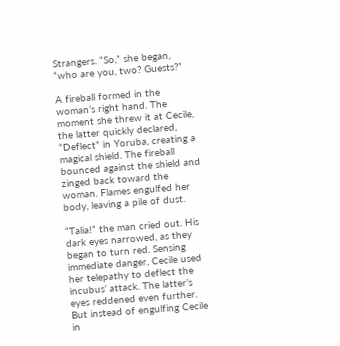Strangers. “So,” she began, “who are you, two? Guests?”

A fireball formed in the woman’s right hand. The moment she threw it at Cecile, the latter quickly declared, “Deflect” in Yoruba, creating a magical shield. The fireball bounced against the shield and zinged back toward the woman. Flames engulfed her body, leaving a pile of dust.

“Talia!” the man cried out. His dark eyes narrowed, as they began to turn red. Sensing immediate danger, Cecile used her telepathy to deflect the incubus’ attack. The latter’s eyes reddened even further. But instead of engulfing Cecile in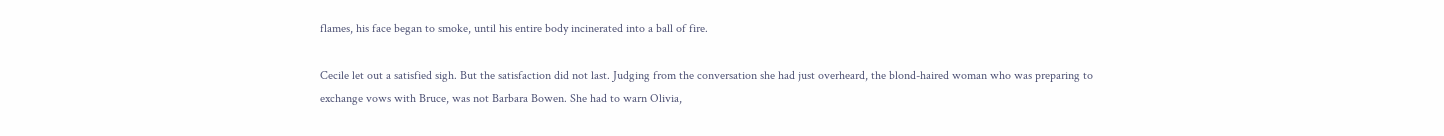flames, his face began to smoke, until his entire body incinerated into a ball of fire.

Cecile let out a satisfied sigh. But the satisfaction did not last. Judging from the conversation she had just overheard, the blond-haired woman who was preparing to exchange vows with Bruce, was not Barbara Bowen. She had to warn Olivia,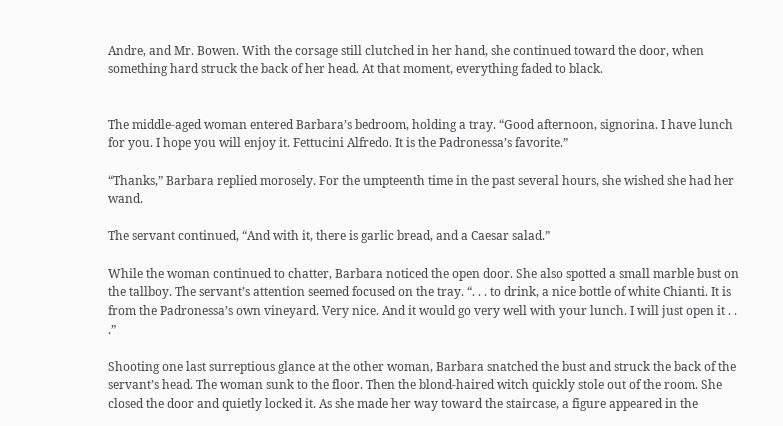Andre, and Mr. Bowen. With the corsage still clutched in her hand, she continued toward the door, when something hard struck the back of her head. At that moment, everything faded to black.


The middle-aged woman entered Barbara’s bedroom, holding a tray. “Good afternoon, signorina. I have lunch for you. I hope you will enjoy it. Fettucini Alfredo. It is the Padronessa’s favorite.”

“Thanks,” Barbara replied morosely. For the umpteenth time in the past several hours, she wished she had her wand.

The servant continued, “And with it, there is garlic bread, and a Caesar salad.”

While the woman continued to chatter, Barbara noticed the open door. She also spotted a small marble bust on the tallboy. The servant’s attention seemed focused on the tray. “. . . to drink, a nice bottle of white Chianti. It is from the Padronessa’s own vineyard. Very nice. And it would go very well with your lunch. I will just open it . . .”

Shooting one last surreptious glance at the other woman, Barbara snatched the bust and struck the back of the servant’s head. The woman sunk to the floor. Then the blond-haired witch quickly stole out of the room. She closed the door and quietly locked it. As she made her way toward the staircase, a figure appeared in the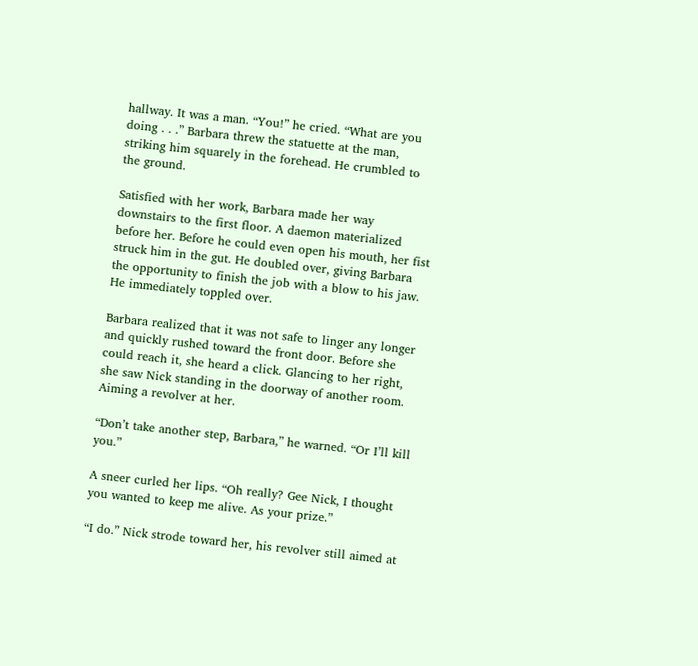hallway. It was a man. “You!” he cried. “What are you doing . . .” Barbara threw the statuette at the man, striking him squarely in the forehead. He crumbled to the ground.

Satisfied with her work, Barbara made her way downstairs to the first floor. A daemon materialized before her. Before he could even open his mouth, her fist struck him in the gut. He doubled over, giving Barbara the opportunity to finish the job with a blow to his jaw. He immediately toppled over.

Barbara realized that it was not safe to linger any longer and quickly rushed toward the front door. Before she could reach it, she heard a click. Glancing to her right, she saw Nick standing in the doorway of another room. Aiming a revolver at her.

“Don’t take another step, Barbara,” he warned. “Or I’ll kill you.”

A sneer curled her lips. “Oh really? Gee Nick, I thought you wanted to keep me alive. As your prize.”

“I do.” Nick strode toward her, his revolver still aimed at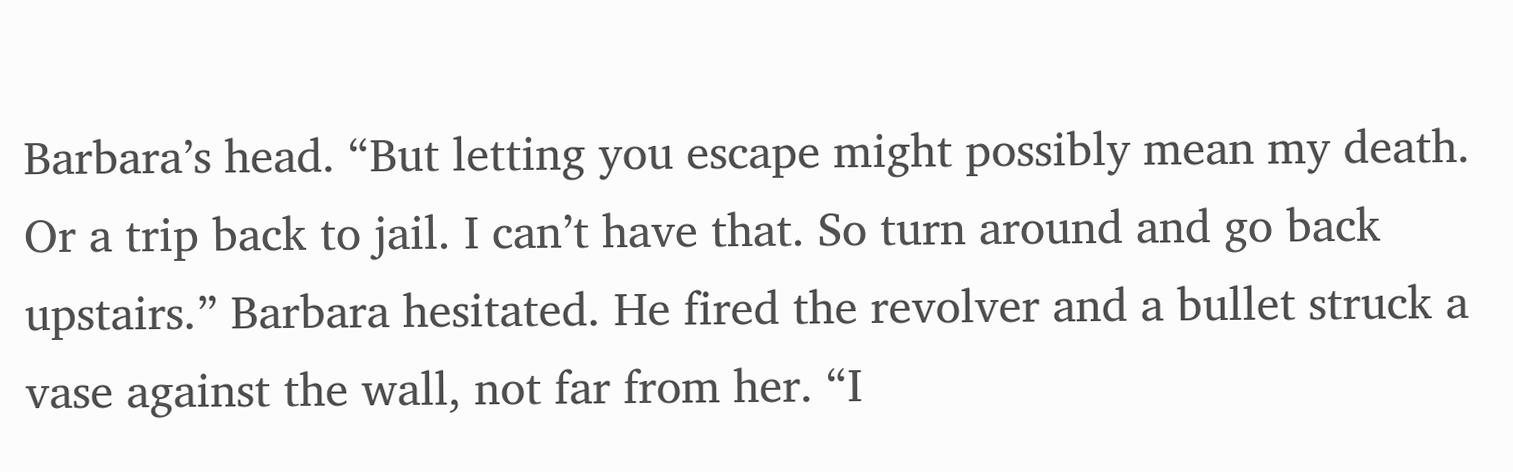Barbara’s head. “But letting you escape might possibly mean my death. Or a trip back to jail. I can’t have that. So turn around and go back upstairs.” Barbara hesitated. He fired the revolver and a bullet struck a vase against the wall, not far from her. “I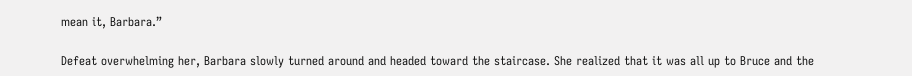mean it, Barbara.”

Defeat overwhelming her, Barbara slowly turned around and headed toward the staircase. She realized that it was all up to Bruce and the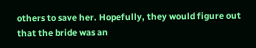others to save her. Hopefully, they would figure out that the bride was an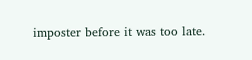imposter before it was too late.